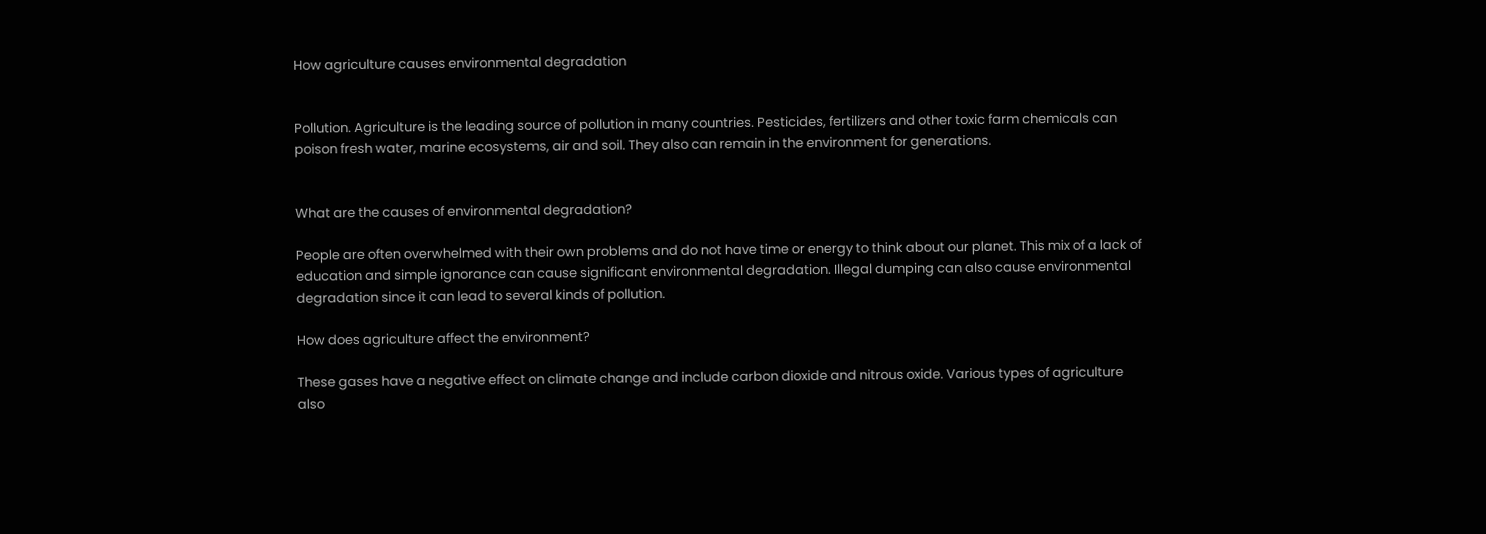How agriculture causes environmental degradation


Pollution. Agriculture is the leading source of pollution in many countries. Pesticides, fertilizers and other toxic farm chemicals can poison fresh water, marine ecosystems, air and soil. They also can remain in the environment for generations.


What are the causes of environmental degradation?

People are often overwhelmed with their own problems and do not have time or energy to think about our planet. This mix of a lack of education and simple ignorance can cause significant environmental degradation. Illegal dumping can also cause environmental degradation since it can lead to several kinds of pollution.

How does agriculture affect the environment?

These gases have a negative effect on climate change and include carbon dioxide and nitrous oxide. Various types of agriculture also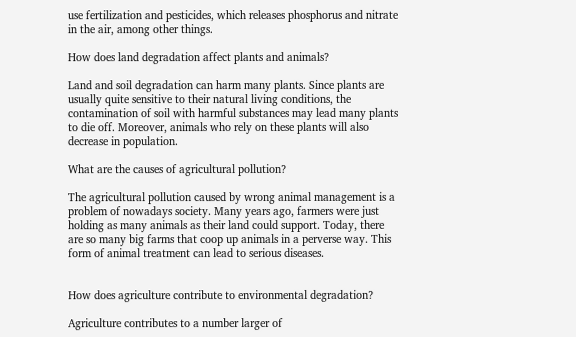use fertilization and pesticides, which releases phosphorus and nitrate in the air, among other things.

How does land degradation affect plants and animals?

Land and soil degradation can harm many plants. Since plants are usually quite sensitive to their natural living conditions, the contamination of soil with harmful substances may lead many plants to die off. Moreover, animals who rely on these plants will also decrease in population.

What are the causes of agricultural pollution?

The agricultural pollution caused by wrong animal management is a problem of nowadays society. Many years ago, farmers were just holding as many animals as their land could support. Today, there are so many big farms that coop up animals in a perverse way. This form of animal treatment can lead to serious diseases.


How does agriculture contribute to environmental degradation?

Agriculture contributes to a number larger of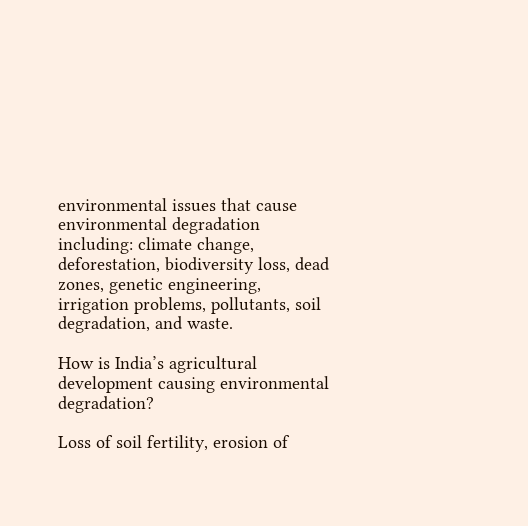environmental issues that cause environmental degradation including: climate change, deforestation, biodiversity loss, dead zones, genetic engineering, irrigation problems, pollutants, soil degradation, and waste.

How is India’s agricultural development causing environmental degradation?

Loss of soil fertility, erosion of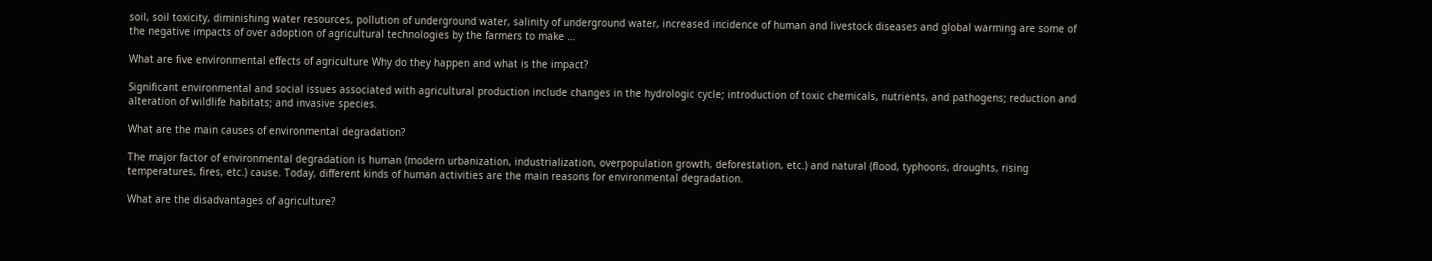soil, soil toxicity, diminishing water resources, pollution of underground water, salinity of underground water, increased incidence of human and livestock diseases and global warming are some of the negative impacts of over adoption of agricultural technologies by the farmers to make …

What are five environmental effects of agriculture Why do they happen and what is the impact?

Significant environmental and social issues associated with agricultural production include changes in the hydrologic cycle; introduction of toxic chemicals, nutrients, and pathogens; reduction and alteration of wildlife habitats; and invasive species.

What are the main causes of environmental degradation?

The major factor of environmental degradation is human (modern urbanization, industrialization, overpopulation growth, deforestation, etc.) and natural (flood, typhoons, droughts, rising temperatures, fires, etc.) cause. Today, different kinds of human activities are the main reasons for environmental degradation.

What are the disadvantages of agriculture?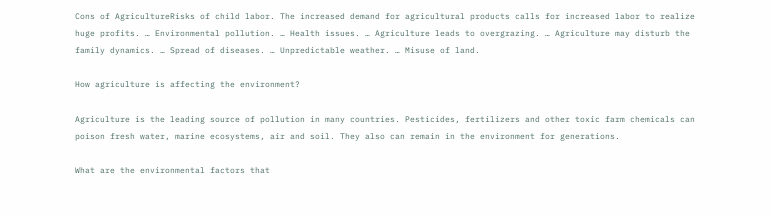Cons of AgricultureRisks of child labor. The increased demand for agricultural products calls for increased labor to realize huge profits. … Environmental pollution. … Health issues. … Agriculture leads to overgrazing. … Agriculture may disturb the family dynamics. … Spread of diseases. … Unpredictable weather. … Misuse of land.

How agriculture is affecting the environment?

Agriculture is the leading source of pollution in many countries. Pesticides, fertilizers and other toxic farm chemicals can poison fresh water, marine ecosystems, air and soil. They also can remain in the environment for generations.

What are the environmental factors that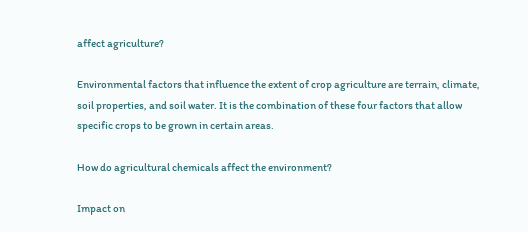affect agriculture?

Environmental factors that influence the extent of crop agriculture are terrain, climate, soil properties, and soil water. It is the combination of these four factors that allow specific crops to be grown in certain areas.

How do agricultural chemicals affect the environment?

Impact on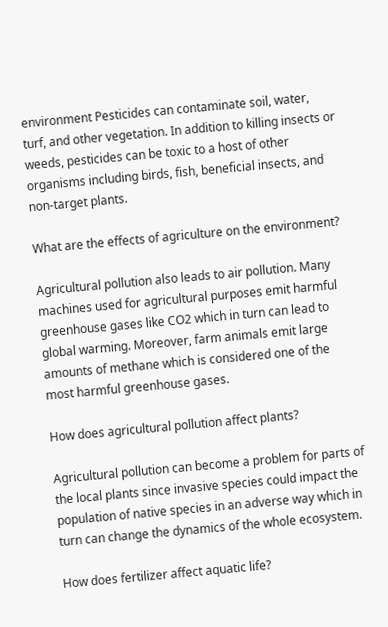environment Pesticides can contaminate soil, water, turf, and other vegetation. In addition to killing insects or weeds, pesticides can be toxic to a host of other organisms including birds, fish, beneficial insects, and non-target plants.

What are the effects of agriculture on the environment?

Agricultural pollution also leads to air pollution. Many machines used for agricultural purposes emit harmful greenhouse gases like CO2 which in turn can lead to global warming. Moreover, farm animals emit large amounts of methane which is considered one of the most harmful greenhouse gases.

How does agricultural pollution affect plants?

Agricultural pollution can become a problem for parts of the local plants since invasive species could impact the population of native species in an adverse way which in turn can change the dynamics of the whole ecosystem.

How does fertilizer affect aquatic life?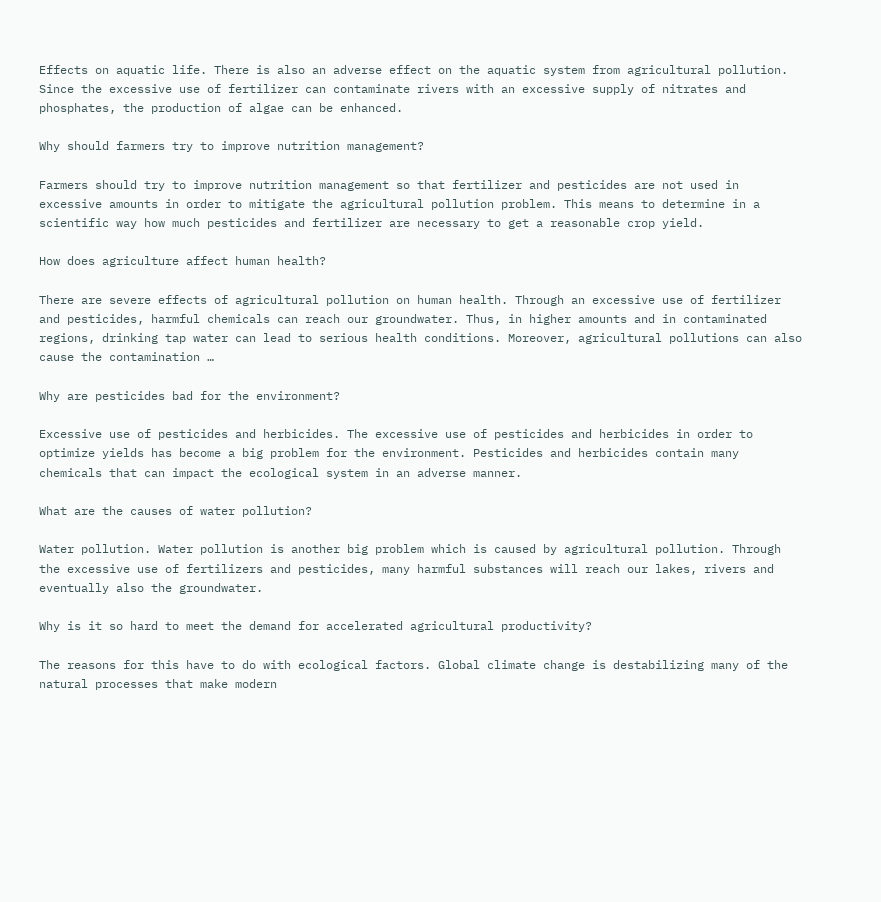Effects on aquatic life. There is also an adverse effect on the aquatic system from agricultural pollution. Since the excessive use of fertilizer can contaminate rivers with an excessive supply of nitrates and phosphates, the production of algae can be enhanced.

Why should farmers try to improve nutrition management?

Farmers should try to improve nutrition management so that fertilizer and pesticides are not used in excessive amounts in order to mitigate the agricultural pollution problem. This means to determine in a scientific way how much pesticides and fertilizer are necessary to get a reasonable crop yield.

How does agriculture affect human health?

There are severe effects of agricultural pollution on human health. Through an excessive use of fertilizer and pesticides, harmful chemicals can reach our groundwater. Thus, in higher amounts and in contaminated regions, drinking tap water can lead to serious health conditions. Moreover, agricultural pollutions can also cause the contamination …

Why are pesticides bad for the environment?

Excessive use of pesticides and herbicides. The excessive use of pesticides and herbicides in order to optimize yields has become a big problem for the environment. Pesticides and herbicides contain many chemicals that can impact the ecological system in an adverse manner.

What are the causes of water pollution?

Water pollution. Water pollution is another big problem which is caused by agricultural pollution. Through the excessive use of fertilizers and pesticides, many harmful substances will reach our lakes, rivers and eventually also the groundwater.

Why is it so hard to meet the demand for accelerated agricultural productivity?

The reasons for this have to do with ecological factors. Global climate change is destabilizing many of the natural processes that make modern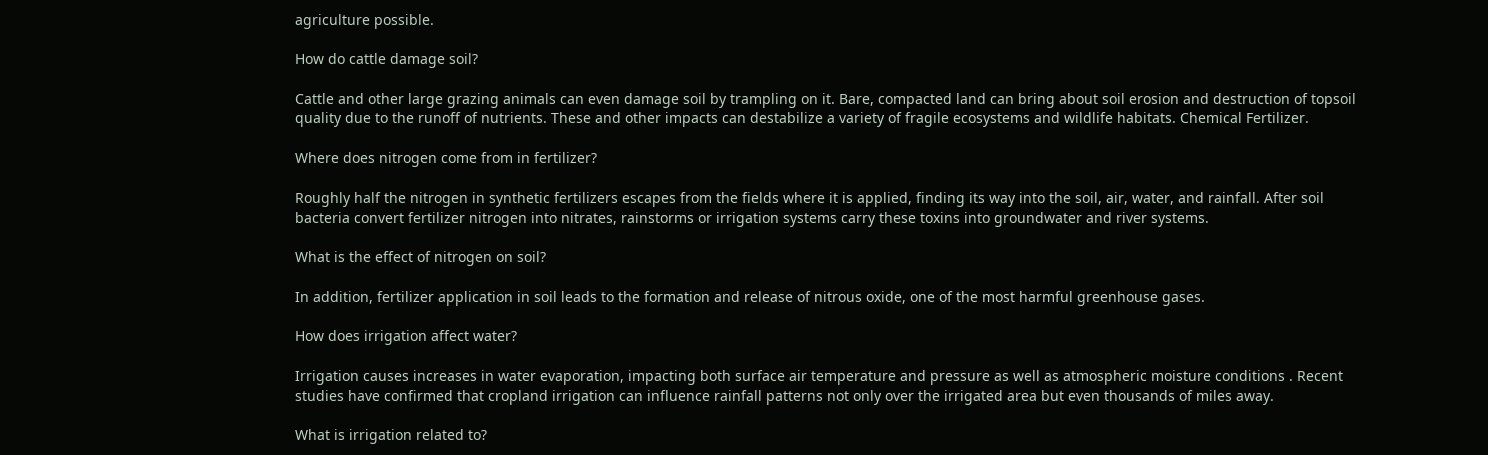agriculture possible.

How do cattle damage soil?

Cattle and other large grazing animals can even damage soil by trampling on it. Bare, compacted land can bring about soil erosion and destruction of topsoil quality due to the runoff of nutrients. These and other impacts can destabilize a variety of fragile ecosystems and wildlife habitats. Chemical Fertilizer.

Where does nitrogen come from in fertilizer?

Roughly half the nitrogen in synthetic fertilizers escapes from the fields where it is applied, finding its way into the soil, air, water, and rainfall. After soil bacteria convert fertilizer nitrogen into nitrates, rainstorms or irrigation systems carry these toxins into groundwater and river systems.

What is the effect of nitrogen on soil?

In addition, fertilizer application in soil leads to the formation and release of nitrous oxide, one of the most harmful greenhouse gases.

How does irrigation affect water?

Irrigation causes increases in water evaporation, impacting both surface air temperature and pressure as well as atmospheric moisture conditions . Recent studies have confirmed that cropland irrigation can influence rainfall patterns not only over the irrigated area but even thousands of miles away.

What is irrigation related to?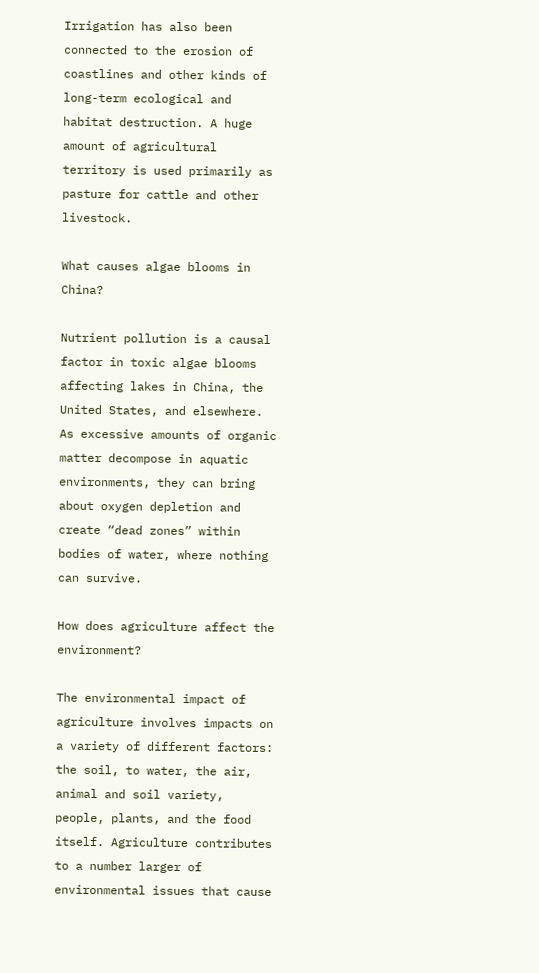Irrigation has also been connected to the erosion of coastlines and other kinds of long-term ecological and habitat destruction. A huge amount of agricultural territory is used primarily as pasture for cattle and other livestock.

What causes algae blooms in China?

Nutrient pollution is a causal factor in toxic algae blooms affecting lakes in China, the United States, and elsewhere. As excessive amounts of organic matter decompose in aquatic environments, they can bring about oxygen depletion and create “dead zones” within bodies of water, where nothing can survive.

How does agriculture affect the environment?

The environmental impact of agriculture involves impacts on a variety of different factors: the soil, to water, the air, animal and soil variety, people, plants, and the food itself. Agriculture contributes to a number larger of environmental issues that cause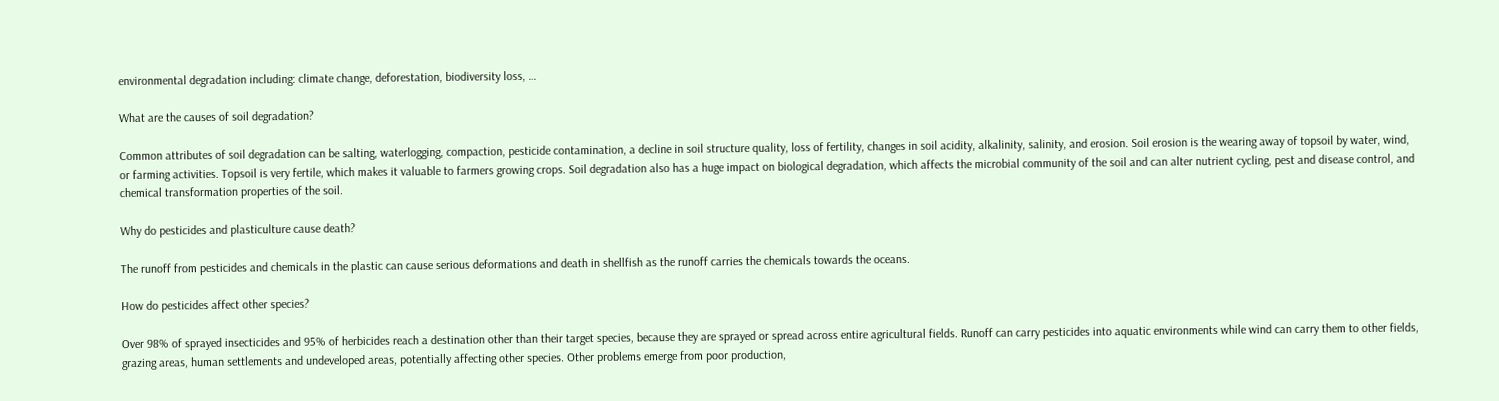environmental degradation including: climate change, deforestation, biodiversity loss, …

What are the causes of soil degradation?

Common attributes of soil degradation can be salting, waterlogging, compaction, pesticide contamination, a decline in soil structure quality, loss of fertility, changes in soil acidity, alkalinity, salinity, and erosion. Soil erosion is the wearing away of topsoil by water, wind, or farming activities. Topsoil is very fertile, which makes it valuable to farmers growing crops. Soil degradation also has a huge impact on biological degradation, which affects the microbial community of the soil and can alter nutrient cycling, pest and disease control, and chemical transformation properties of the soil.

Why do pesticides and plasticulture cause death?

The runoff from pesticides and chemicals in the plastic can cause serious deformations and death in shellfish as the runoff carries the chemicals towards the oceans.

How do pesticides affect other species?

Over 98% of sprayed insecticides and 95% of herbicides reach a destination other than their target species, because they are sprayed or spread across entire agricultural fields. Runoff can carry pesticides into aquatic environments while wind can carry them to other fields, grazing areas, human settlements and undeveloped areas, potentially affecting other species. Other problems emerge from poor production,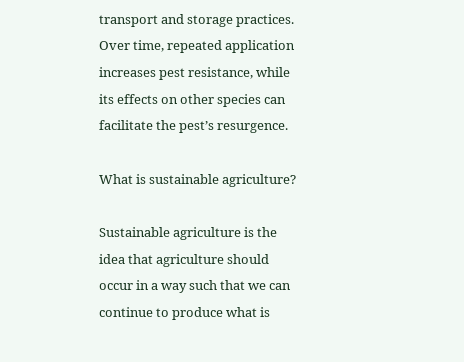transport and storage practices. Over time, repeated application increases pest resistance, while its effects on other species can facilitate the pest’s resurgence.

What is sustainable agriculture?

Sustainable agriculture is the idea that agriculture should occur in a way such that we can continue to produce what is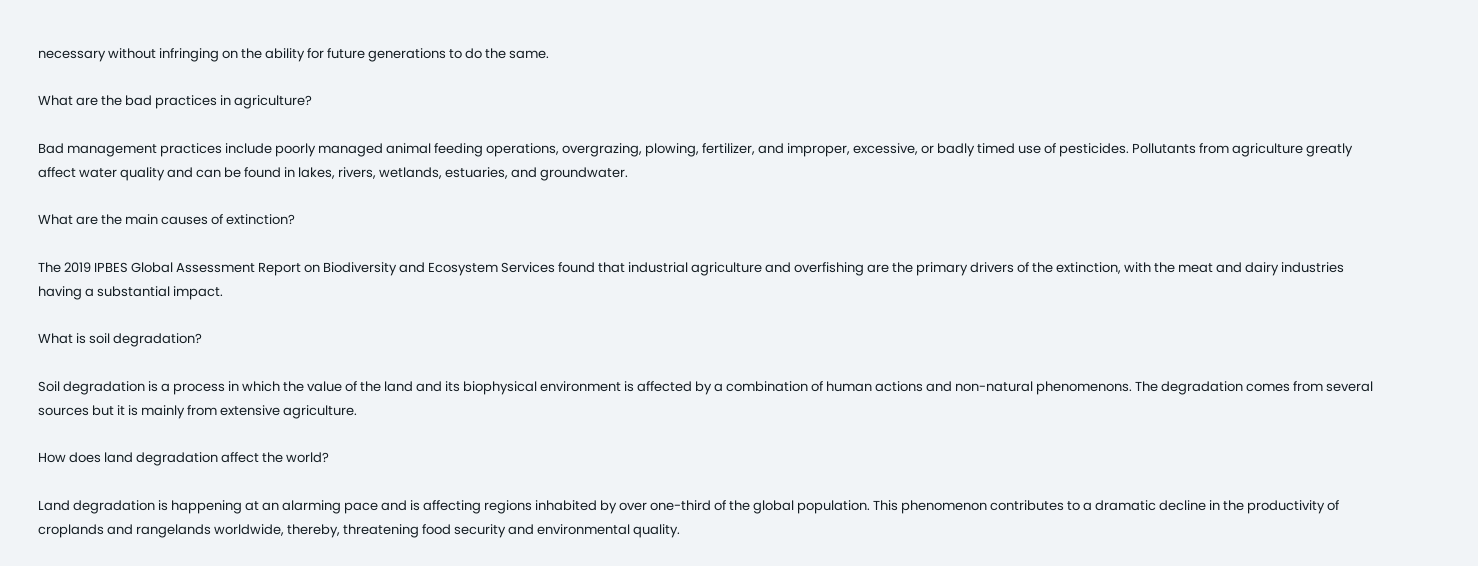necessary without infringing on the ability for future generations to do the same.

What are the bad practices in agriculture?

Bad management practices include poorly managed animal feeding operations, overgrazing, plowing, fertilizer, and improper, excessive, or badly timed use of pesticides. Pollutants from agriculture greatly affect water quality and can be found in lakes, rivers, wetlands, estuaries, and groundwater.

What are the main causes of extinction?

The 2019 IPBES Global Assessment Report on Biodiversity and Ecosystem Services found that industrial agriculture and overfishing are the primary drivers of the extinction, with the meat and dairy industries having a substantial impact.

What is soil degradation?

Soil degradation is a process in which the value of the land and its biophysical environment is affected by a combination of human actions and non-natural phenomenons. The degradation comes from several sources but it is mainly from extensive agriculture.

How does land degradation affect the world?

Land degradation is happening at an alarming pace and is affecting regions inhabited by over one-third of the global population. This phenomenon contributes to a dramatic decline in the productivity of croplands and rangelands worldwide, thereby, threatening food security and environmental quality.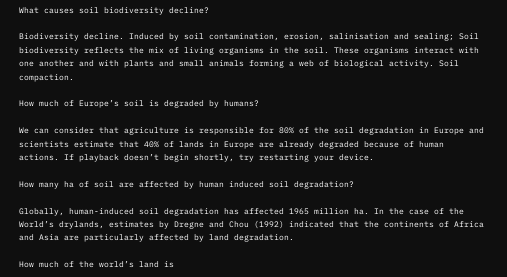What causes soil biodiversity decline?

Biodiversity decline. Induced by soil contamination, erosion, salinisation and sealing; Soil biodiversity reflects the mix of living organisms in the soil. These organisms interact with one another and with plants and small animals forming a web of biological activity. Soil compaction.

How much of Europe’s soil is degraded by humans?

We can consider that agriculture is responsible for 80% of the soil degradation in Europe and scientists estimate that 40% of lands in Europe are already degraded because of human actions. If playback doesn’t begin shortly, try restarting your device.

How many ha of soil are affected by human induced soil degradation?

Globally, human-induced soil degradation has affected 1965 million ha. In the case of the World’s drylands, estimates by Dregne and Chou (1992) indicated that the continents of Africa and Asia are particularly affected by land degradation.

How much of the world’s land is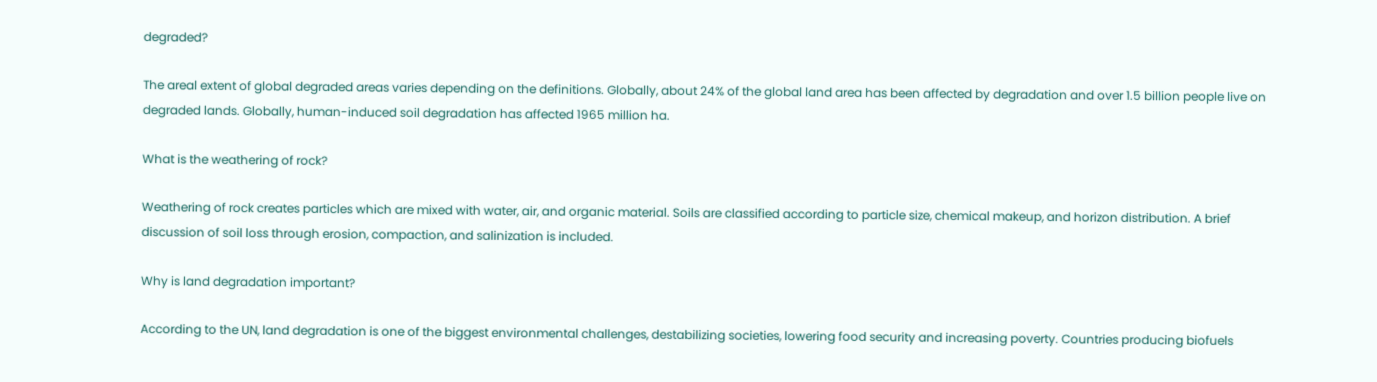degraded?

The areal extent of global degraded areas varies depending on the definitions. Globally, about 24% of the global land area has been affected by degradation and over 1.5 billion people live on degraded lands. Globally, human-induced soil degradation has affected 1965 million ha.

What is the weathering of rock?

Weathering of rock creates particles which are mixed with water, air, and organic material. Soils are classified according to particle size, chemical makeup, and horizon distribution. A brief discussion of soil loss through erosion, compaction, and salinization is included.

Why is land degradation important?

According to the UN, land degradation is one of the biggest environmental challenges, destabilizing societies, lowering food security and increasing poverty. Countries producing biofuels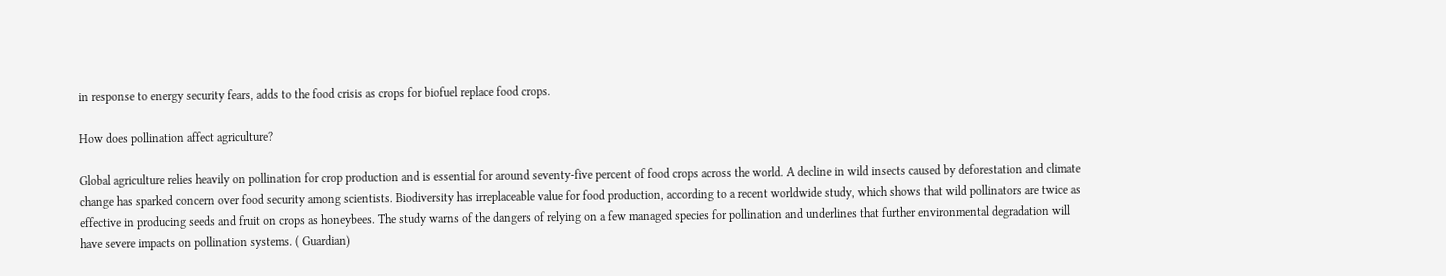in response to energy security fears, adds to the food crisis as crops for biofuel replace food crops.

How does pollination affect agriculture?

Global agriculture relies heavily on pollination for crop production and is essential for around seventy-five percent of food crops across the world. A decline in wild insects caused by deforestation and climate change has sparked concern over food security among scientists. Biodiversity has irreplaceable value for food production, according to a recent worldwide study, which shows that wild pollinators are twice as effective in producing seeds and fruit on crops as honeybees. The study warns of the dangers of relying on a few managed species for pollination and underlines that further environmental degradation will have severe impacts on pollination systems. ( Guardian)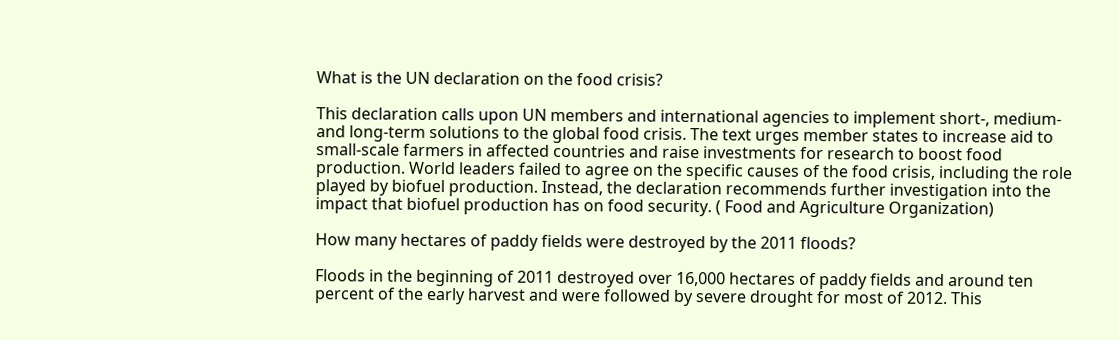What is the UN declaration on the food crisis?

This declaration calls upon UN members and international agencies to implement short-, medium- and long-term solutions to the global food crisis. The text urges member states to increase aid to small-scale farmers in affected countries and raise investments for research to boost food production. World leaders failed to agree on the specific causes of the food crisis, including the role played by biofuel production. Instead, the declaration recommends further investigation into the impact that biofuel production has on food security. ( Food and Agriculture Organization)

How many hectares of paddy fields were destroyed by the 2011 floods?

Floods in the beginning of 2011 destroyed over 16,000 hectares of paddy fields and around ten percent of the early harvest and were followed by severe drought for most of 2012. This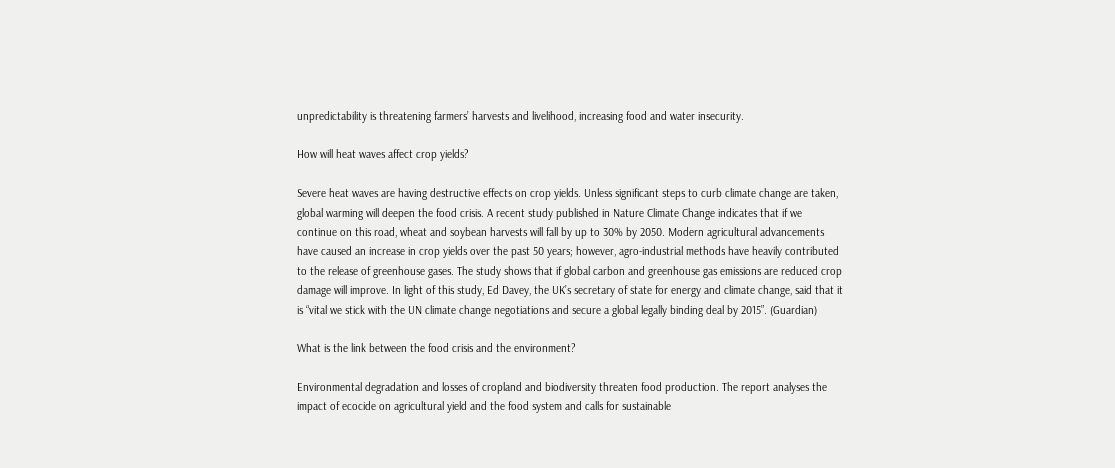unpredictability is threatening farmers’ harvests and livelihood, increasing food and water insecurity.

How will heat waves affect crop yields?

Severe heat waves are having destructive effects on crop yields. Unless significant steps to curb climate change are taken, global warming will deepen the food crisis. A recent study published in Nature Climate Change indicates that if we continue on this road, wheat and soybean harvests will fall by up to 30% by 2050. Modern agricultural advancements have caused an increase in crop yields over the past 50 years; however, agro-industrial methods have heavily contributed to the release of greenhouse gases. The study shows that if global carbon and greenhouse gas emissions are reduced crop damage will improve. In light of this study, Ed Davey, the UK’s secretary of state for energy and climate change, said that it is “vital we stick with the UN climate change negotiations and secure a global legally binding deal by 2015”. (Guardian)

What is the link between the food crisis and the environment?

Environmental degradation and losses of cropland and biodiversity threaten food production. The report analyses the impact of ecocide on agricultural yield and the food system and calls for sustainable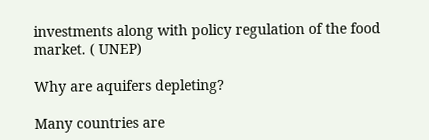investments along with policy regulation of the food market. ( UNEP)

Why are aquifers depleting?

Many countries are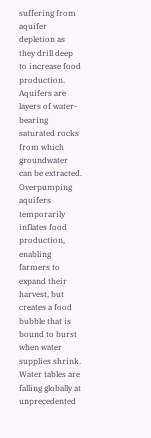suffering from aquifer depletion as they drill deep to increase food production. Aquifers are layers of water-bearing saturated rocks from which groundwater can be extracted. Overpumping aquifers temporarily inflates food production, enabling farmers to expand their harvest, but creates a food bubble that is bound to burst when water supplies shrink. Water tables are falling globally at unprecedented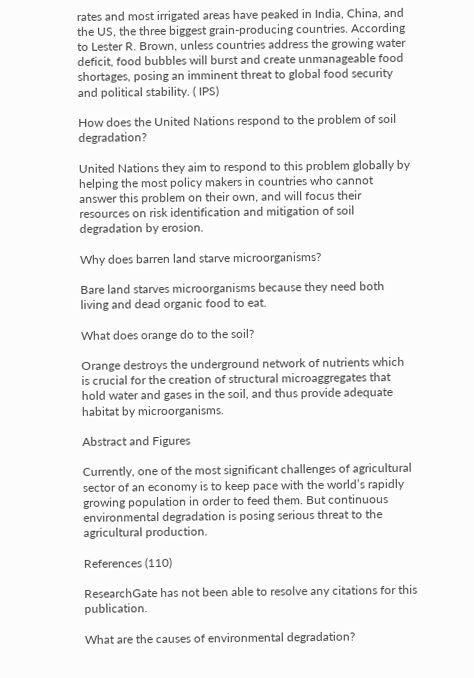rates and most irrigated areas have peaked in India, China, and the US, the three biggest grain-producing countries. According to Lester R. Brown, unless countries address the growing water deficit, food bubbles will burst and create unmanageable food shortages, posing an imminent threat to global food security and political stability. ( IPS)

How does the United Nations respond to the problem of soil degradation?

United Nations they aim to respond to this problem globally by helping the most policy makers in countries who cannot answer this problem on their own, and will focus their resources on risk identification and mitigation of soil degradation by erosion.

Why does barren land starve microorganisms?

Bare land starves microorganisms because they need both living and dead organic food to eat.

What does orange do to the soil?

Orange destroys the underground network of nutrients which is crucial for the creation of structural microaggregates that hold water and gases in the soil, and thus provide adequate habitat by microorganisms.

Abstract and Figures

Currently, one of the most significant challenges of agricultural sector of an economy is to keep pace with the world’s rapidly growing population in order to feed them. But continuous environmental degradation is posing serious threat to the agricultural production.

References (110)

ResearchGate has not been able to resolve any citations for this publication.

What are the causes of environmental degradation?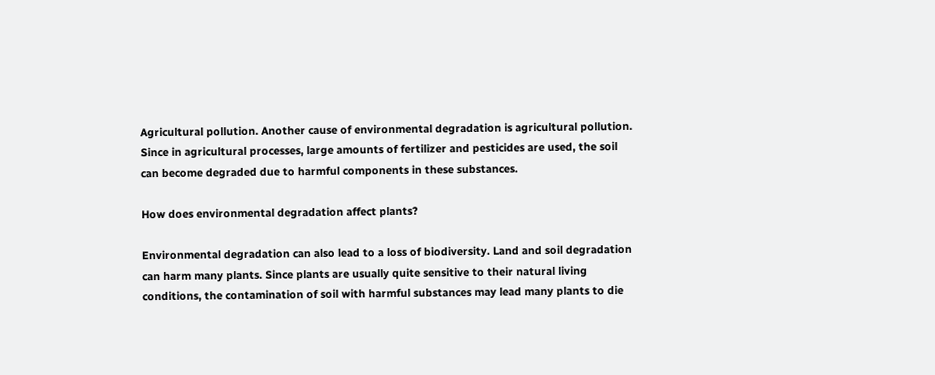Agricultural pollution. Another cause of environmental degradation is agricultural pollution. Since in agricultural processes, large amounts of fertilizer and pesticides are used, the soil can become degraded due to harmful components in these substances.

How does environmental degradation affect plants?

Environmental degradation can also lead to a loss of biodiversity. Land and soil degradation can harm many plants. Since plants are usually quite sensitive to their natural living conditions, the contamination of soil with harmful substances may lead many plants to die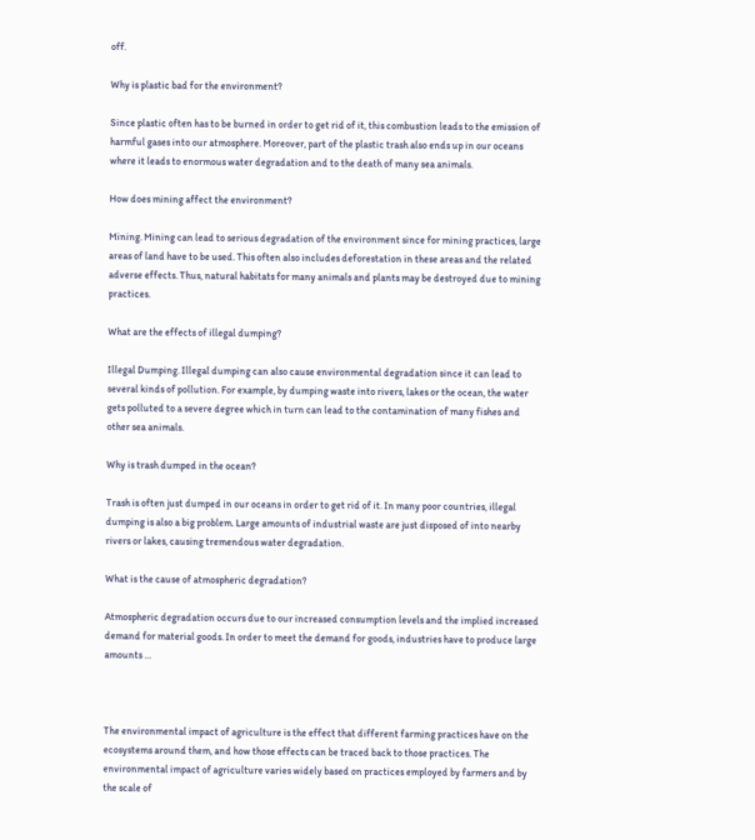off.

Why is plastic bad for the environment?

Since plastic often has to be burned in order to get rid of it, this combustion leads to the emission of harmful gases into our atmosphere. Moreover, part of the plastic trash also ends up in our oceans where it leads to enormous water degradation and to the death of many sea animals.

How does mining affect the environment?

Mining. Mining can lead to serious degradation of the environment since for mining practices, large areas of land have to be used. This often also includes deforestation in these areas and the related adverse effects. Thus, natural habitats for many animals and plants may be destroyed due to mining practices.

What are the effects of illegal dumping?

Illegal Dumping. Illegal dumping can also cause environmental degradation since it can lead to several kinds of pollution. For example, by dumping waste into rivers, lakes or the ocean, the water gets polluted to a severe degree which in turn can lead to the contamination of many fishes and other sea animals.

Why is trash dumped in the ocean?

Trash is often just dumped in our oceans in order to get rid of it. In many poor countries, illegal dumping is also a big problem. Large amounts of industrial waste are just disposed of into nearby rivers or lakes, causing tremendous water degradation.

What is the cause of atmospheric degradation?

Atmospheric degradation occurs due to our increased consumption levels and the implied increased demand for material goods. In order to meet the demand for goods, industries have to produce large amounts …



The environmental impact of agriculture is the effect that different farming practices have on the ecosystems around them, and how those effects can be traced back to those practices. The environmental impact of agriculture varies widely based on practices employed by farmers and by the scale of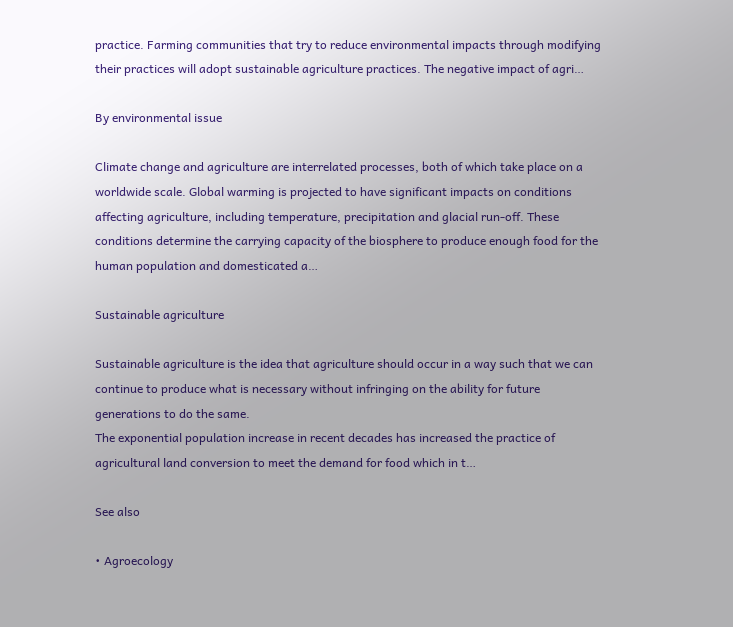practice. Farming communities that try to reduce environmental impacts through modifying their practices will adopt sustainable agriculture practices. The negative impact of agri…

By environmental issue

Climate change and agriculture are interrelated processes, both of which take place on a worldwide scale. Global warming is projected to have significant impacts on conditions affecting agriculture, including temperature, precipitation and glacial run-off. These conditions determine the carrying capacity of the biosphere to produce enough food for the human population and domesticated a…

Sustainable agriculture

Sustainable agriculture is the idea that agriculture should occur in a way such that we can continue to produce what is necessary without infringing on the ability for future generations to do the same.
The exponential population increase in recent decades has increased the practice of agricultural land conversion to meet the demand for food which in t…

See also

• Agroecology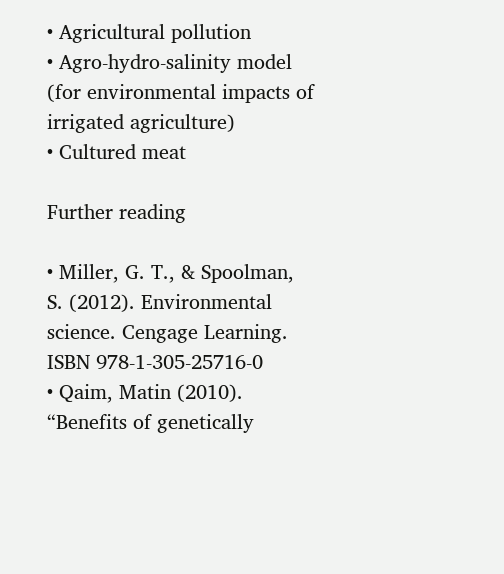• Agricultural pollution
• Agro-hydro-salinity model (for environmental impacts of irrigated agriculture)
• Cultured meat

Further reading

• Miller, G. T., & Spoolman, S. (2012). Environmental science. Cengage Learning. ISBN 978-1-305-25716-0
• Qaim, Matin (2010). “Benefits of genetically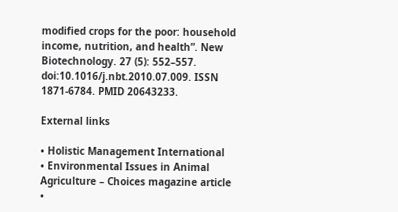modified crops for the poor: household income, nutrition, and health”. New Biotechnology. 27 (5): 552–557. doi:10.1016/j.nbt.2010.07.009. ISSN 1871-6784. PMID 20643233.

External links

• Holistic Management International
• Environmental Issues in Animal Agriculture – Choices magazine article
•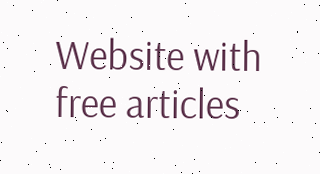Website with free articles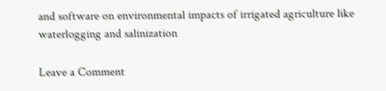and software on environmental impacts of irrigated agriculture like waterlogging and salinization

Leave a Comment